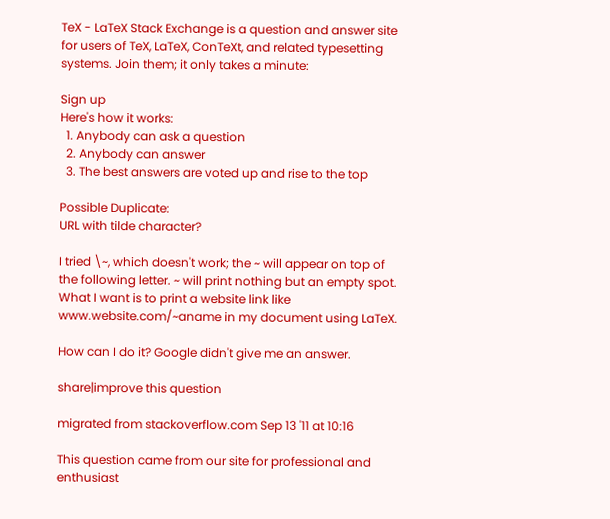TeX - LaTeX Stack Exchange is a question and answer site for users of TeX, LaTeX, ConTeXt, and related typesetting systems. Join them; it only takes a minute:

Sign up
Here's how it works:
  1. Anybody can ask a question
  2. Anybody can answer
  3. The best answers are voted up and rise to the top

Possible Duplicate:
URL with tilde character?

I tried \~, which doesn't work; the ~ will appear on top of the following letter. ~ will print nothing but an empty spot. What I want is to print a website link like www.website.com/~aname in my document using LaTeX.

How can I do it? Google didn't give me an answer.

share|improve this question

migrated from stackoverflow.com Sep 13 '11 at 10:16

This question came from our site for professional and enthusiast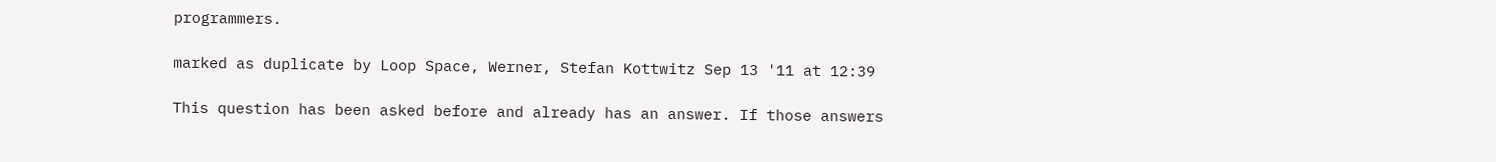programmers.

marked as duplicate by Loop Space, Werner, Stefan Kottwitz Sep 13 '11 at 12:39

This question has been asked before and already has an answer. If those answers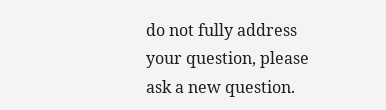do not fully address your question, please ask a new question.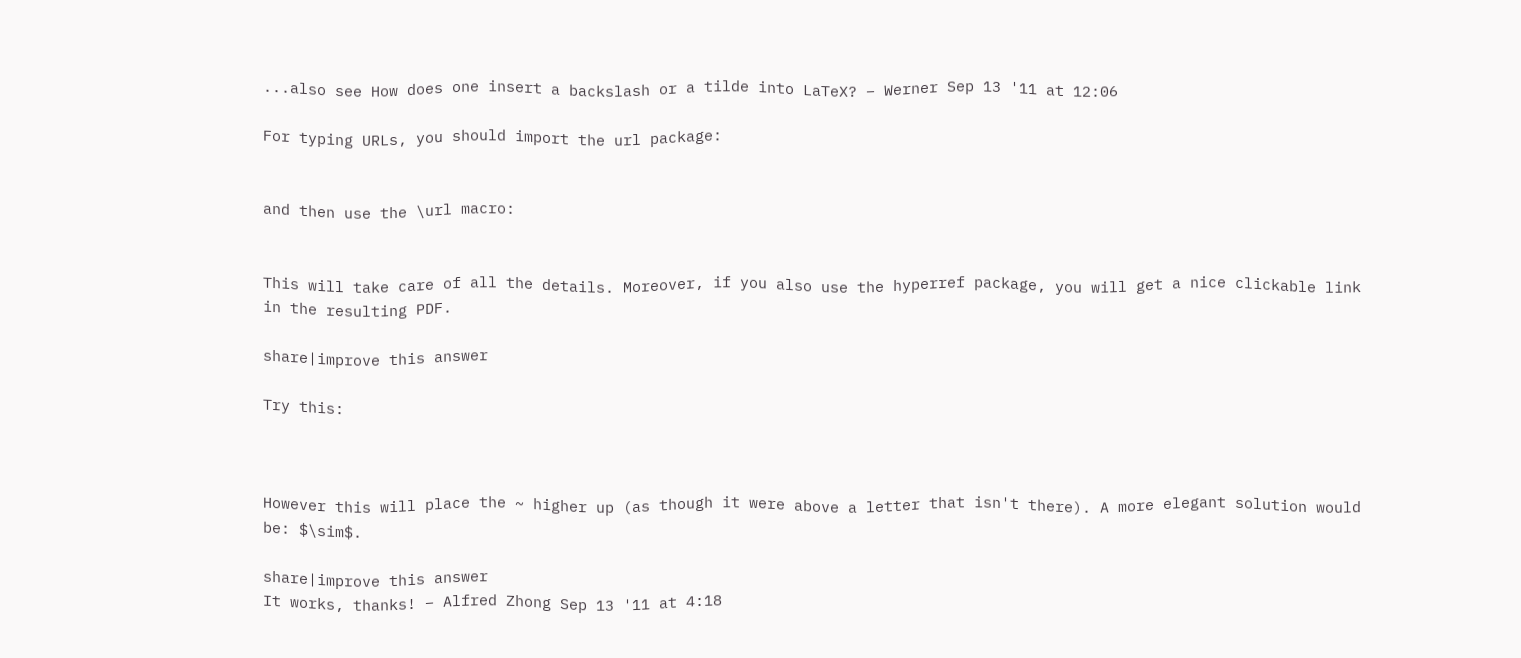...also see How does one insert a backslash or a tilde into LaTeX? – Werner Sep 13 '11 at 12:06

For typing URLs, you should import the url package:


and then use the \url macro:


This will take care of all the details. Moreover, if you also use the hyperref package, you will get a nice clickable link in the resulting PDF.

share|improve this answer

Try this:



However this will place the ~ higher up (as though it were above a letter that isn't there). A more elegant solution would be: $\sim$.

share|improve this answer
It works, thanks! – Alfred Zhong Sep 13 '11 at 4:18